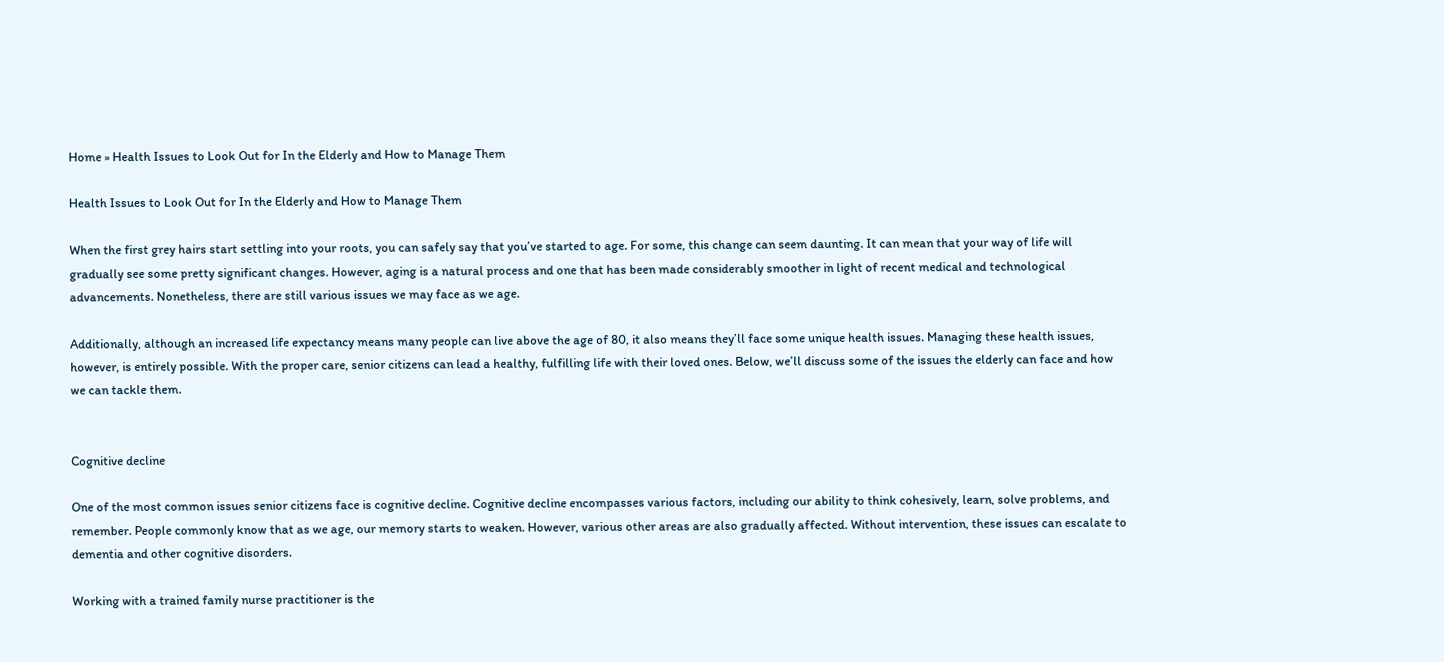Home » Health Issues to Look Out for In the Elderly and How to Manage Them

Health Issues to Look Out for In the Elderly and How to Manage Them

When the first grey hairs start settling into your roots, you can safely say that you’ve started to age. For some, this change can seem daunting. It can mean that your way of life will gradually see some pretty significant changes. However, aging is a natural process and one that has been made considerably smoother in light of recent medical and technological advancements. Nonetheless, there are still various issues we may face as we age.

Additionally, although an increased life expectancy means many people can live above the age of 80, it also means they’ll face some unique health issues. Managing these health issues, however, is entirely possible. With the proper care, senior citizens can lead a healthy, fulfilling life with their loved ones. Below, we’ll discuss some of the issues the elderly can face and how we can tackle them.


Cognitive decline

One of the most common issues senior citizens face is cognitive decline. Cognitive decline encompasses various factors, including our ability to think cohesively, learn, solve problems, and remember. People commonly know that as we age, our memory starts to weaken. However, various other areas are also gradually affected. Without intervention, these issues can escalate to dementia and other cognitive disorders.

Working with a trained family nurse practitioner is the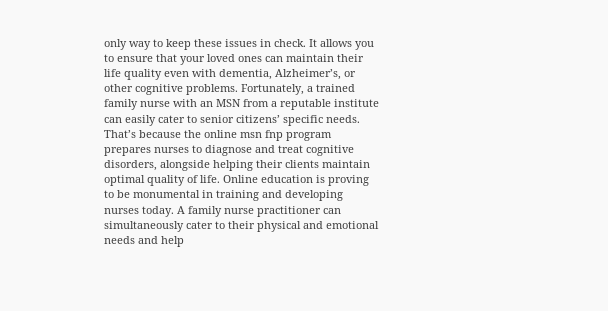only way to keep these issues in check. It allows you to ensure that your loved ones can maintain their life quality even with dementia, Alzheimer’s, or other cognitive problems. Fortunately, a trained family nurse with an MSN from a reputable institute can easily cater to senior citizens’ specific needs. That’s because the online msn fnp program prepares nurses to diagnose and treat cognitive disorders, alongside helping their clients maintain optimal quality of life. Online education is proving to be monumental in training and developing nurses today. A family nurse practitioner can simultaneously cater to their physical and emotional needs and help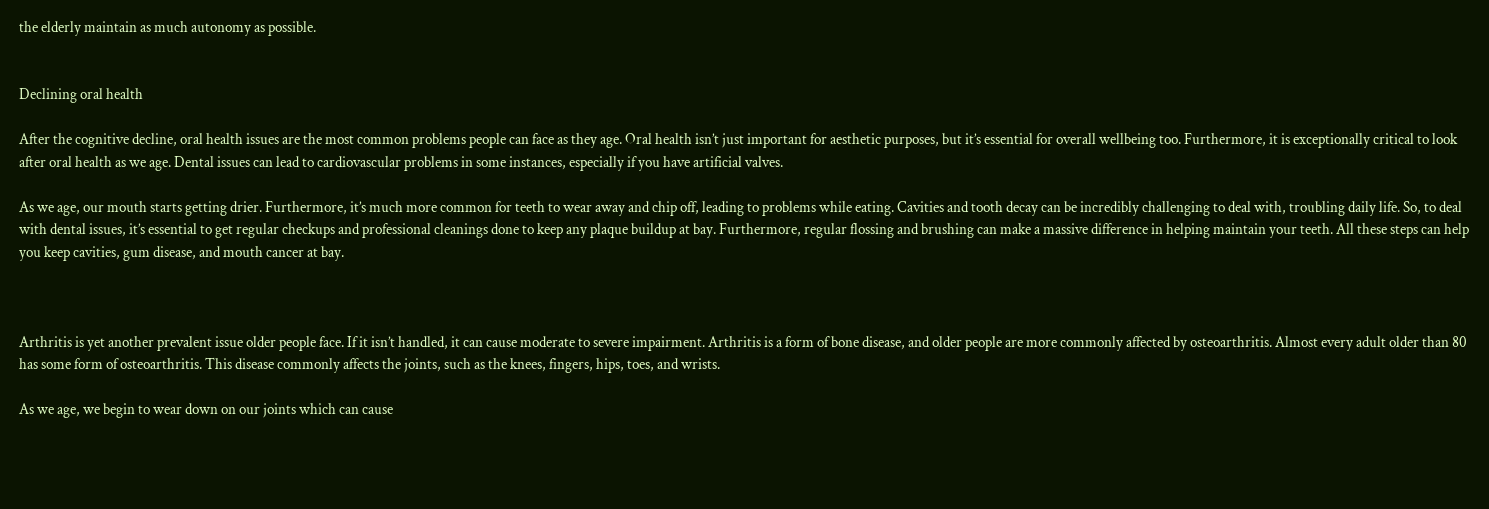the elderly maintain as much autonomy as possible.


Declining oral health

After the cognitive decline, oral health issues are the most common problems people can face as they age. Oral health isn’t just important for aesthetic purposes, but it’s essential for overall wellbeing too. Furthermore, it is exceptionally critical to look after oral health as we age. Dental issues can lead to cardiovascular problems in some instances, especially if you have artificial valves.

As we age, our mouth starts getting drier. Furthermore, it’s much more common for teeth to wear away and chip off, leading to problems while eating. Cavities and tooth decay can be incredibly challenging to deal with, troubling daily life. So, to deal with dental issues, it’s essential to get regular checkups and professional cleanings done to keep any plaque buildup at bay. Furthermore, regular flossing and brushing can make a massive difference in helping maintain your teeth. All these steps can help you keep cavities, gum disease, and mouth cancer at bay.



Arthritis is yet another prevalent issue older people face. If it isn’t handled, it can cause moderate to severe impairment. Arthritis is a form of bone disease, and older people are more commonly affected by osteoarthritis. Almost every adult older than 80 has some form of osteoarthritis. This disease commonly affects the joints, such as the knees, fingers, hips, toes, and wrists.

As we age, we begin to wear down on our joints which can cause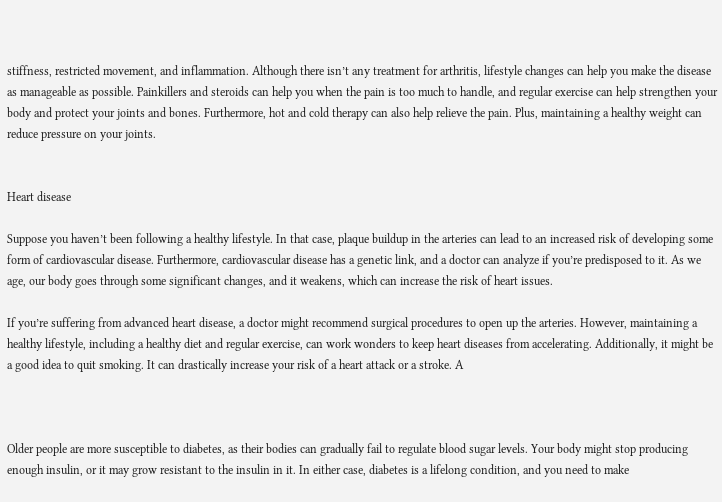stiffness, restricted movement, and inflammation. Although there isn’t any treatment for arthritis, lifestyle changes can help you make the disease as manageable as possible. Painkillers and steroids can help you when the pain is too much to handle, and regular exercise can help strengthen your body and protect your joints and bones. Furthermore, hot and cold therapy can also help relieve the pain. Plus, maintaining a healthy weight can reduce pressure on your joints.


Heart disease

Suppose you haven’t been following a healthy lifestyle. In that case, plaque buildup in the arteries can lead to an increased risk of developing some form of cardiovascular disease. Furthermore, cardiovascular disease has a genetic link, and a doctor can analyze if you’re predisposed to it. As we age, our body goes through some significant changes, and it weakens, which can increase the risk of heart issues.

If you’re suffering from advanced heart disease, a doctor might recommend surgical procedures to open up the arteries. However, maintaining a healthy lifestyle, including a healthy diet and regular exercise, can work wonders to keep heart diseases from accelerating. Additionally, it might be a good idea to quit smoking. It can drastically increase your risk of a heart attack or a stroke. A



Older people are more susceptible to diabetes, as their bodies can gradually fail to regulate blood sugar levels. Your body might stop producing enough insulin, or it may grow resistant to the insulin in it. In either case, diabetes is a lifelong condition, and you need to make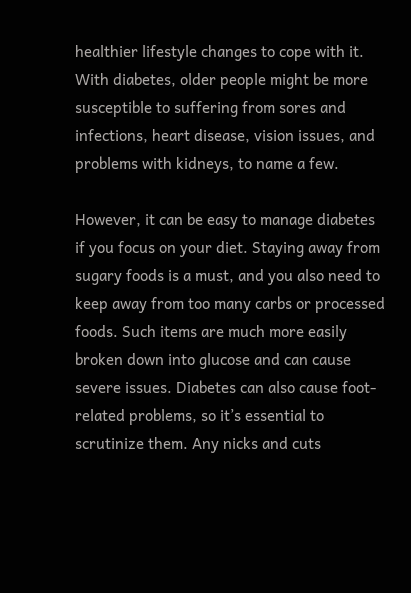healthier lifestyle changes to cope with it. With diabetes, older people might be more susceptible to suffering from sores and infections, heart disease, vision issues, and problems with kidneys, to name a few.

However, it can be easy to manage diabetes if you focus on your diet. Staying away from sugary foods is a must, and you also need to keep away from too many carbs or processed foods. Such items are much more easily broken down into glucose and can cause severe issues. Diabetes can also cause foot-related problems, so it’s essential to scrutinize them. Any nicks and cuts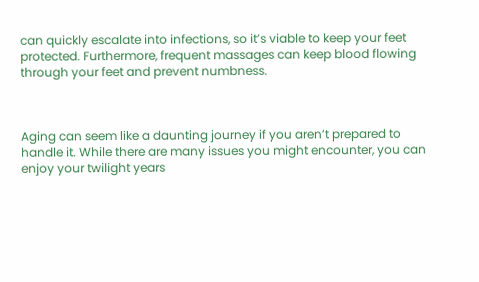can quickly escalate into infections, so it’s viable to keep your feet protected. Furthermore, frequent massages can keep blood flowing through your feet and prevent numbness.



Aging can seem like a daunting journey if you aren’t prepared to handle it. While there are many issues you might encounter, you can enjoy your twilight years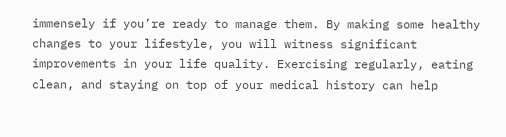immensely if you’re ready to manage them. By making some healthy changes to your lifestyle, you will witness significant improvements in your life quality. Exercising regularly, eating clean, and staying on top of your medical history can help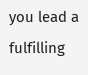you lead a fulfilling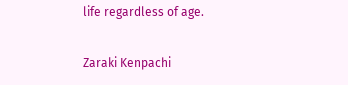life regardless of age.

Zaraki Kenpachi